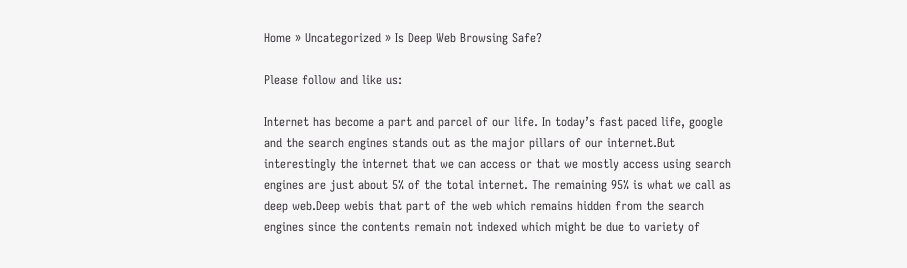Home » Uncategorized » Is Deep Web Browsing Safe?

Please follow and like us:

Internet has become a part and parcel of our life. In today’s fast paced life, google and the search engines stands out as the major pillars of our internet.But interestingly the internet that we can access or that we mostly access using search engines are just about 5% of the total internet. The remaining 95% is what we call as deep web.Deep webis that part of the web which remains hidden from the search engines since the contents remain not indexed which might be due to variety of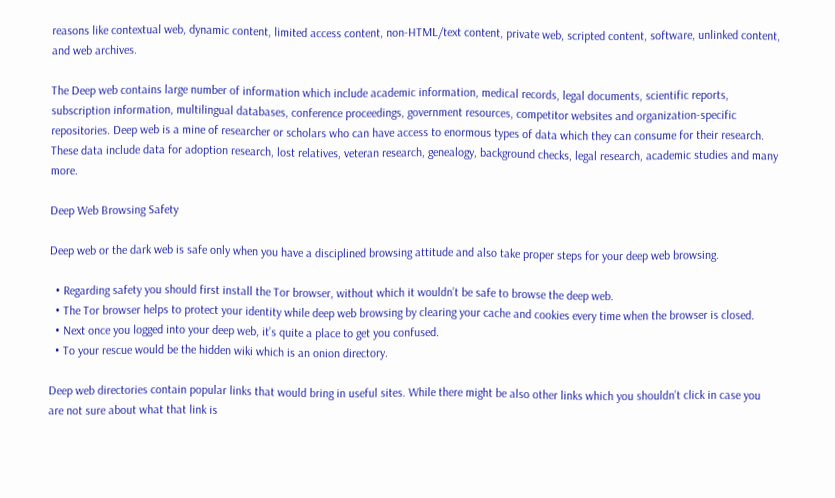reasons like contextual web, dynamic content, limited access content, non-HTML/text content, private web, scripted content, software, unlinked content, and web archives.

The Deep web contains large number of information which include academic information, medical records, legal documents, scientific reports, subscription information, multilingual databases, conference proceedings, government resources, competitor websites and organization-specific repositories. Deep web is a mine of researcher or scholars who can have access to enormous types of data which they can consume for their research. These data include data for adoption research, lost relatives, veteran research, genealogy, background checks, legal research, academic studies and many more.

Deep Web Browsing Safety

Deep web or the dark web is safe only when you have a disciplined browsing attitude and also take proper steps for your deep web browsing.

  • Regarding safety you should first install the Tor browser, without which it wouldn’t be safe to browse the deep web.
  • The Tor browser helps to protect your identity while deep web browsing by clearing your cache and cookies every time when the browser is closed.
  • Next once you logged into your deep web, it’s quite a place to get you confused.
  • To your rescue would be the hidden wiki which is an onion directory.

Deep web directories contain popular links that would bring in useful sites. While there might be also other links which you shouldn’t click in case you are not sure about what that link is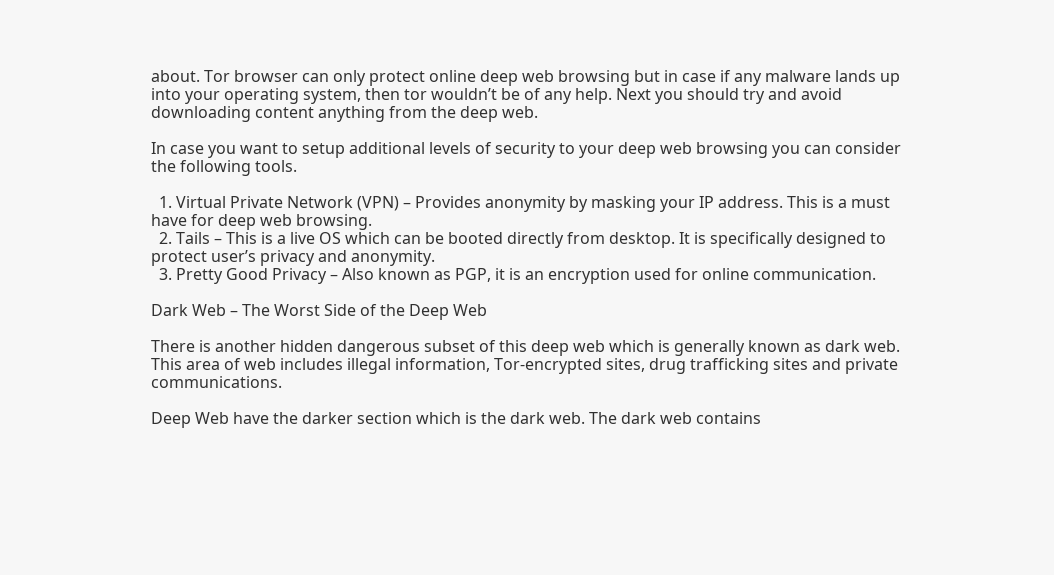about. Tor browser can only protect online deep web browsing but in case if any malware lands up into your operating system, then tor wouldn’t be of any help. Next you should try and avoid downloading content anything from the deep web.

In case you want to setup additional levels of security to your deep web browsing you can consider the following tools.

  1. Virtual Private Network (VPN) – Provides anonymity by masking your IP address. This is a must have for deep web browsing.
  2. Tails – This is a live OS which can be booted directly from desktop. It is specifically designed to protect user’s privacy and anonymity.
  3. Pretty Good Privacy – Also known as PGP, it is an encryption used for online communication.

Dark Web – The Worst Side of the Deep Web

There is another hidden dangerous subset of this deep web which is generally known as dark web. This area of web includes illegal information, Tor-encrypted sites, drug trafficking sites and private communications.

Deep Web have the darker section which is the dark web. The dark web contains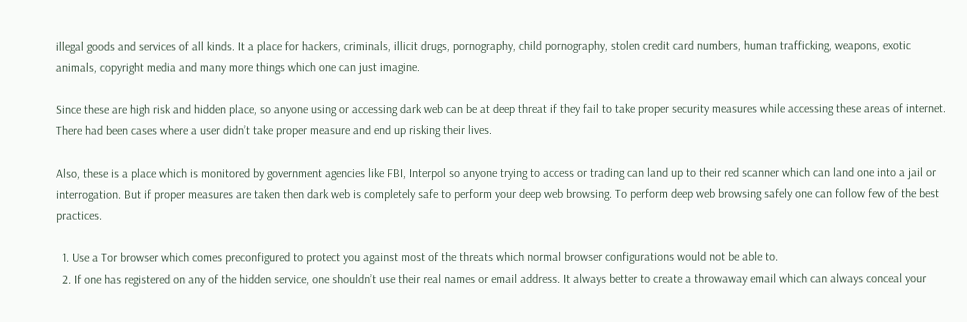illegal goods and services of all kinds. It a place for hackers, criminals, illicit drugs, pornography, child pornography, stolen credit card numbers, human trafficking, weapons, exotic animals, copyright media and many more things which one can just imagine.

Since these are high risk and hidden place, so anyone using or accessing dark web can be at deep threat if they fail to take proper security measures while accessing these areas of internet. There had been cases where a user didn’t take proper measure and end up risking their lives.

Also, these is a place which is monitored by government agencies like FBI, Interpol so anyone trying to access or trading can land up to their red scanner which can land one into a jail or interrogation. But if proper measures are taken then dark web is completely safe to perform your deep web browsing. To perform deep web browsing safely one can follow few of the best practices.

  1. Use a Tor browser which comes preconfigured to protect you against most of the threats which normal browser configurations would not be able to.
  2. If one has registered on any of the hidden service, one shouldn’t use their real names or email address. It always better to create a throwaway email which can always conceal your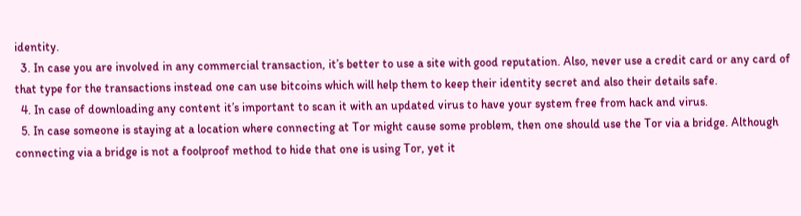identity.
  3. In case you are involved in any commercial transaction, it’s better to use a site with good reputation. Also, never use a credit card or any card of that type for the transactions instead one can use bitcoins which will help them to keep their identity secret and also their details safe.
  4. In case of downloading any content it’s important to scan it with an updated virus to have your system free from hack and virus.
  5. In case someone is staying at a location where connecting at Tor might cause some problem, then one should use the Tor via a bridge. Although connecting via a bridge is not a foolproof method to hide that one is using Tor, yet it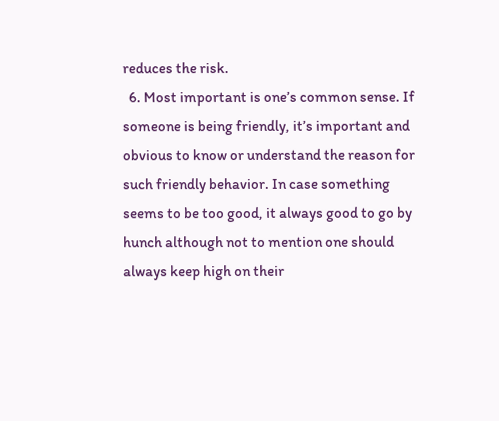reduces the risk.
  6. Most important is one’s common sense. If someone is being friendly, it’s important and obvious to know or understand the reason for such friendly behavior. In case something seems to be too good, it always good to go by hunch although not to mention one should always keep high on their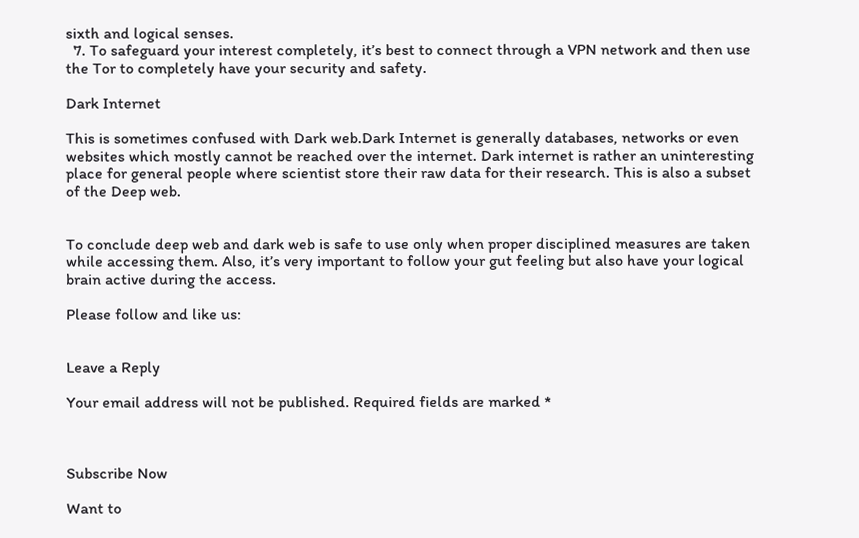sixth and logical senses.
  7. To safeguard your interest completely, it’s best to connect through a VPN network and then use the Tor to completely have your security and safety.

Dark Internet

This is sometimes confused with Dark web.Dark Internet is generally databases, networks or even websites which mostly cannot be reached over the internet. Dark internet is rather an uninteresting place for general people where scientist store their raw data for their research. This is also a subset of the Deep web.


To conclude deep web and dark web is safe to use only when proper disciplined measures are taken while accessing them. Also, it’s very important to follow your gut feeling but also have your logical brain active during the access.

Please follow and like us:


Leave a Reply

Your email address will not be published. Required fields are marked *



Subscribe Now

Want to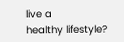live a
healthy lifestyle?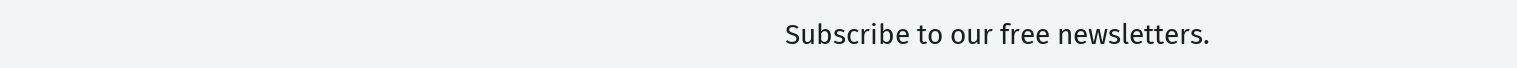Subscribe to our free newsletters.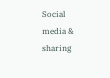Social media & sharing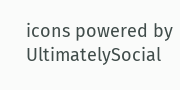icons powered by UltimatelySocial